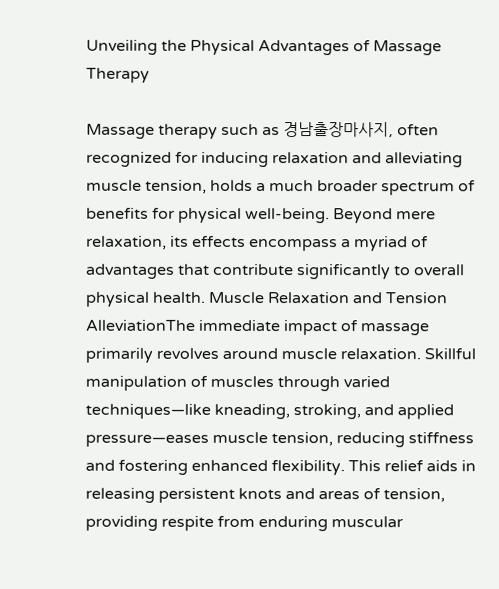Unveiling the Physical Advantages of Massage Therapy

Massage therapy such as 경남출장마사지, often recognized for inducing relaxation and alleviating muscle tension, holds a much broader spectrum of benefits for physical well-being. Beyond mere relaxation, its effects encompass a myriad of advantages that contribute significantly to overall physical health. Muscle Relaxation and Tension AlleviationThe immediate impact of massage primarily revolves around muscle relaxation. Skillful manipulation of muscles through varied techniques—like kneading, stroking, and applied pressure—eases muscle tension, reducing stiffness and fostering enhanced flexibility. This relief aids in releasing persistent knots and areas of tension, providing respite from enduring muscular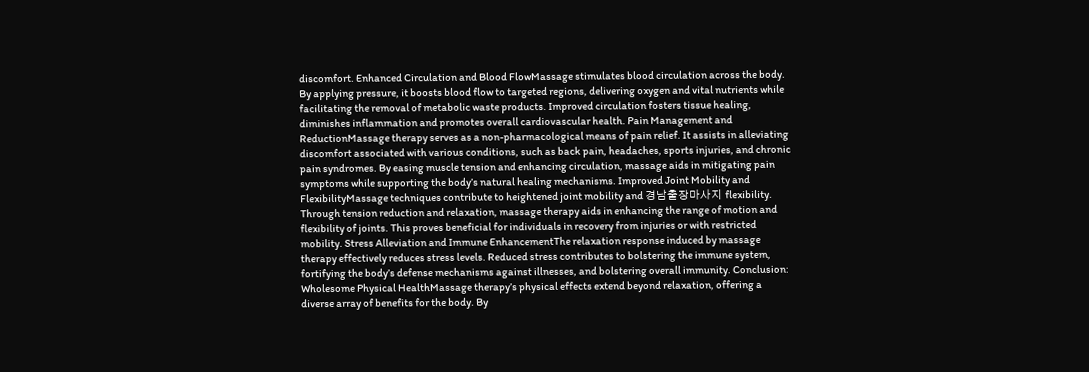discomfort. Enhanced Circulation and Blood FlowMassage stimulates blood circulation across the body. By applying pressure, it boosts blood flow to targeted regions, delivering oxygen and vital nutrients while facilitating the removal of metabolic waste products. Improved circulation fosters tissue healing, diminishes inflammation and promotes overall cardiovascular health. Pain Management and ReductionMassage therapy serves as a non-pharmacological means of pain relief. It assists in alleviating discomfort associated with various conditions, such as back pain, headaches, sports injuries, and chronic pain syndromes. By easing muscle tension and enhancing circulation, massage aids in mitigating pain symptoms while supporting the body’s natural healing mechanisms. Improved Joint Mobility and FlexibilityMassage techniques contribute to heightened joint mobility and 경남출장마사지 flexibility. Through tension reduction and relaxation, massage therapy aids in enhancing the range of motion and flexibility of joints. This proves beneficial for individuals in recovery from injuries or with restricted mobility. Stress Alleviation and Immune EnhancementThe relaxation response induced by massage therapy effectively reduces stress levels. Reduced stress contributes to bolstering the immune system, fortifying the body’s defense mechanisms against illnesses, and bolstering overall immunity. Conclusion: Wholesome Physical HealthMassage therapy’s physical effects extend beyond relaxation, offering a diverse array of benefits for the body. By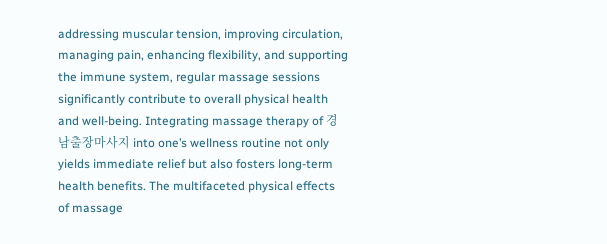addressing muscular tension, improving circulation, managing pain, enhancing flexibility, and supporting the immune system, regular massage sessions significantly contribute to overall physical health and well-being. Integrating massage therapy of 경남출장마사지 into one’s wellness routine not only yields immediate relief but also fosters long-term health benefits. The multifaceted physical effects of massage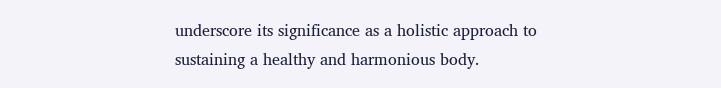underscore its significance as a holistic approach to sustaining a healthy and harmonious body.